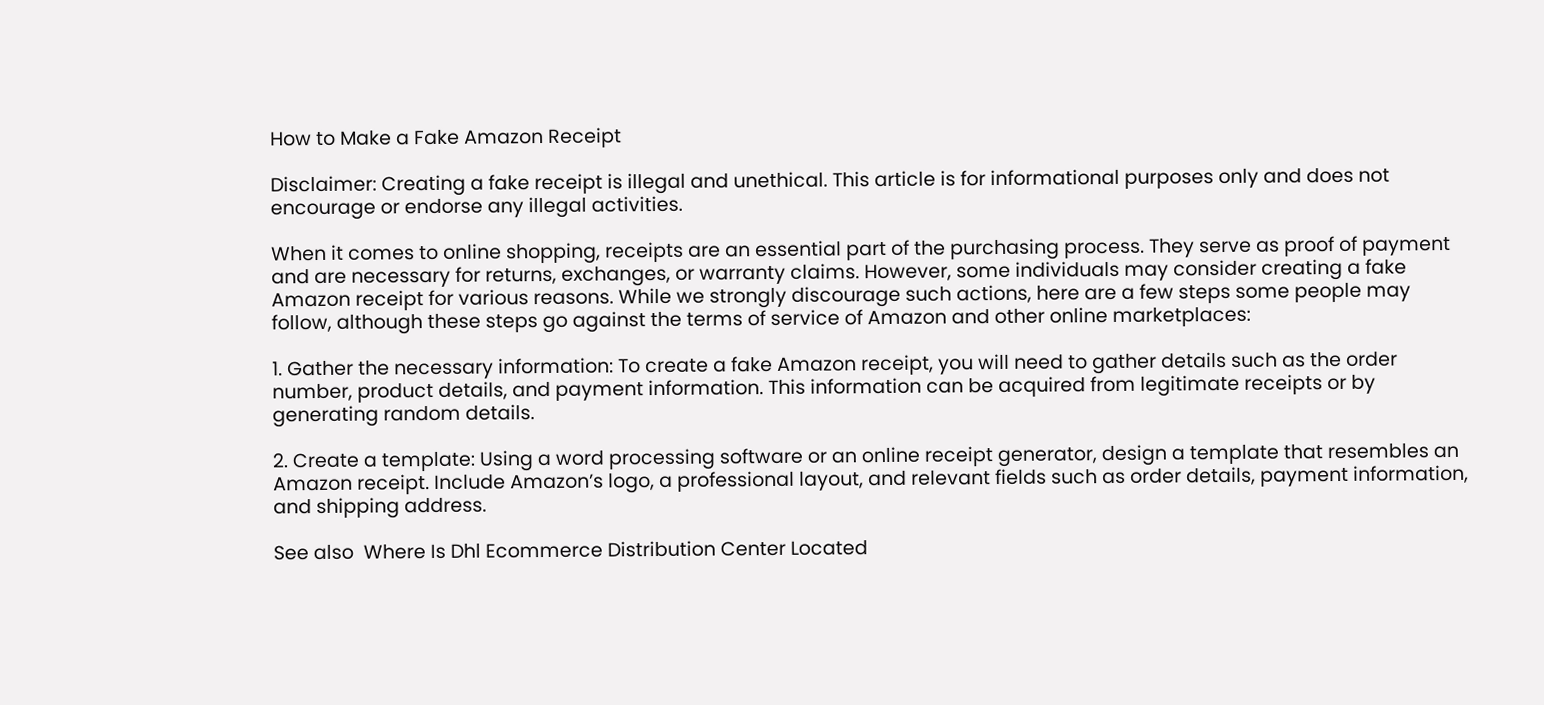How to Make a Fake Amazon Receipt

Disclaimer: Creating a fake receipt is illegal and unethical. This article is for informational purposes only and does not encourage or endorse any illegal activities.

When it comes to online shopping, receipts are an essential part of the purchasing process. They serve as proof of payment and are necessary for returns, exchanges, or warranty claims. However, some individuals may consider creating a fake Amazon receipt for various reasons. While we strongly discourage such actions, here are a few steps some people may follow, although these steps go against the terms of service of Amazon and other online marketplaces:

1. Gather the necessary information: To create a fake Amazon receipt, you will need to gather details such as the order number, product details, and payment information. This information can be acquired from legitimate receipts or by generating random details.

2. Create a template: Using a word processing software or an online receipt generator, design a template that resembles an Amazon receipt. Include Amazon’s logo, a professional layout, and relevant fields such as order details, payment information, and shipping address.

See also  Where Is Dhl Ecommerce Distribution Center Located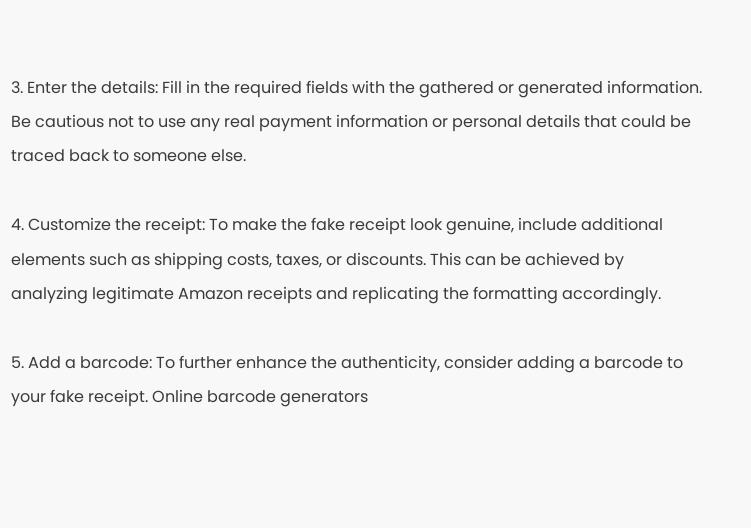3. Enter the details: Fill in the required fields with the gathered or generated information. Be cautious not to use any real payment information or personal details that could be traced back to someone else.

4. Customize the receipt: To make the fake receipt look genuine, include additional elements such as shipping costs, taxes, or discounts. This can be achieved by analyzing legitimate Amazon receipts and replicating the formatting accordingly.

5. Add a barcode: To further enhance the authenticity, consider adding a barcode to your fake receipt. Online barcode generators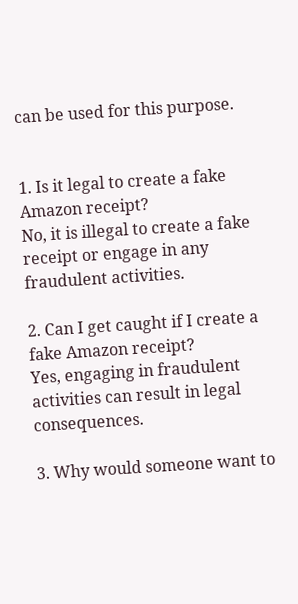can be used for this purpose.


1. Is it legal to create a fake Amazon receipt?
No, it is illegal to create a fake receipt or engage in any fraudulent activities.

2. Can I get caught if I create a fake Amazon receipt?
Yes, engaging in fraudulent activities can result in legal consequences.

3. Why would someone want to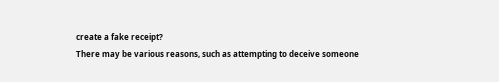create a fake receipt?
There may be various reasons, such as attempting to deceive someone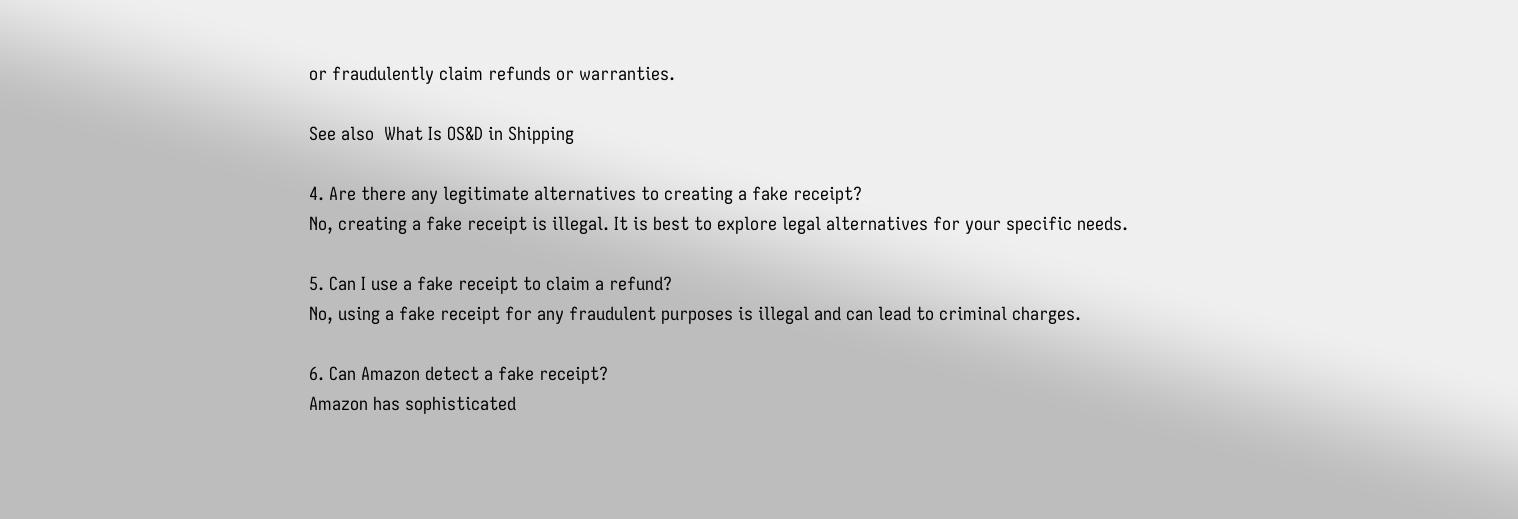or fraudulently claim refunds or warranties.

See also  What Is OS&D in Shipping

4. Are there any legitimate alternatives to creating a fake receipt?
No, creating a fake receipt is illegal. It is best to explore legal alternatives for your specific needs.

5. Can I use a fake receipt to claim a refund?
No, using a fake receipt for any fraudulent purposes is illegal and can lead to criminal charges.

6. Can Amazon detect a fake receipt?
Amazon has sophisticated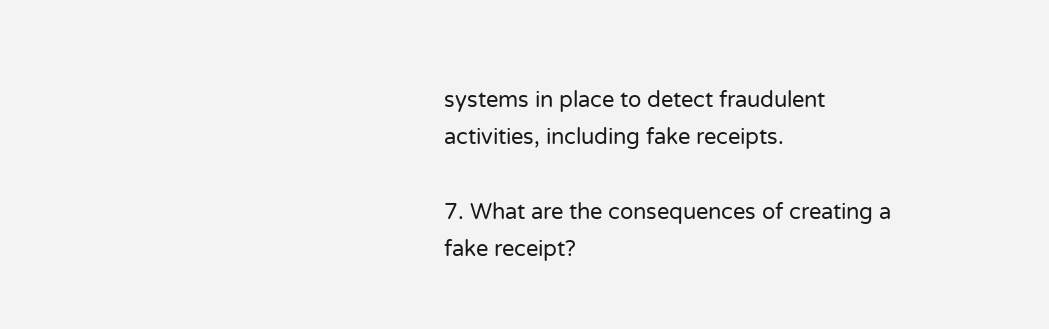systems in place to detect fraudulent activities, including fake receipts.

7. What are the consequences of creating a fake receipt?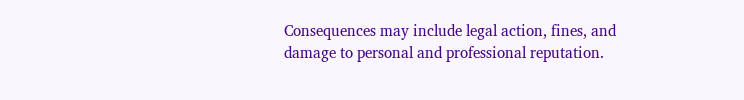Consequences may include legal action, fines, and damage to personal and professional reputation.